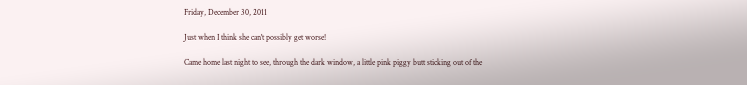Friday, December 30, 2011

Just when I think she can't possibly get worse!

Came home last night to see, through the dark window, a little pink piggy butt sticking out of the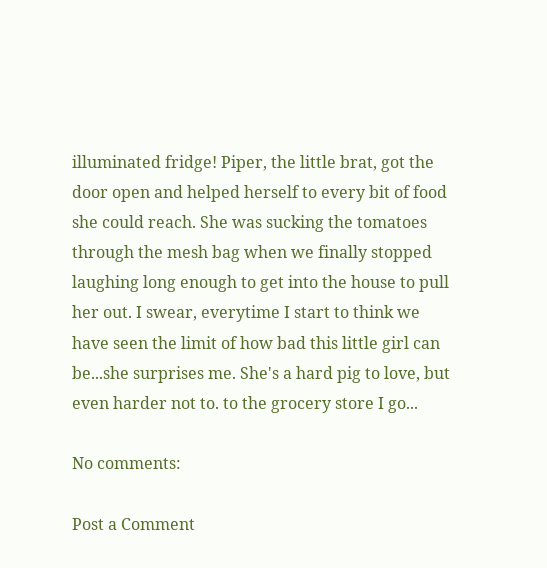illuminated fridge! Piper, the little brat, got the door open and helped herself to every bit of food she could reach. She was sucking the tomatoes through the mesh bag when we finally stopped laughing long enough to get into the house to pull her out. I swear, everytime I start to think we have seen the limit of how bad this little girl can be...she surprises me. She's a hard pig to love, but even harder not to. to the grocery store I go...

No comments:

Post a Comment